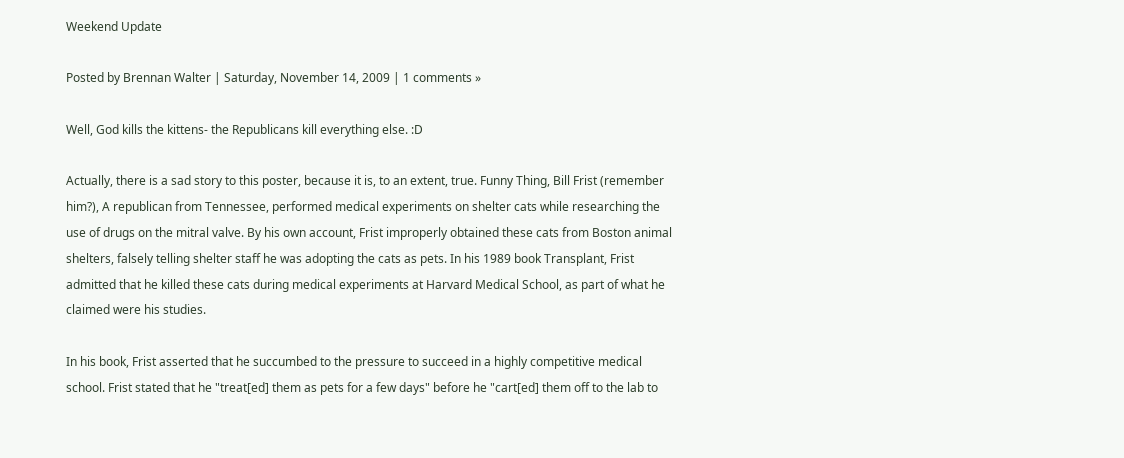Weekend Update

Posted by Brennan Walter | Saturday, November 14, 2009 | 1 comments »

Well, God kills the kittens- the Republicans kill everything else. :D

Actually, there is a sad story to this poster, because it is, to an extent, true. Funny Thing, Bill Frist (remember him?), A republican from Tennessee, performed medical experiments on shelter cats while researching the use of drugs on the mitral valve. By his own account, Frist improperly obtained these cats from Boston animal shelters, falsely telling shelter staff he was adopting the cats as pets. In his 1989 book Transplant, Frist admitted that he killed these cats during medical experiments at Harvard Medical School, as part of what he claimed were his studies.

In his book, Frist asserted that he succumbed to the pressure to succeed in a highly competitive medical school. Frist stated that he "treat[ed] them as pets for a few days" before he "cart[ed] them off to the lab to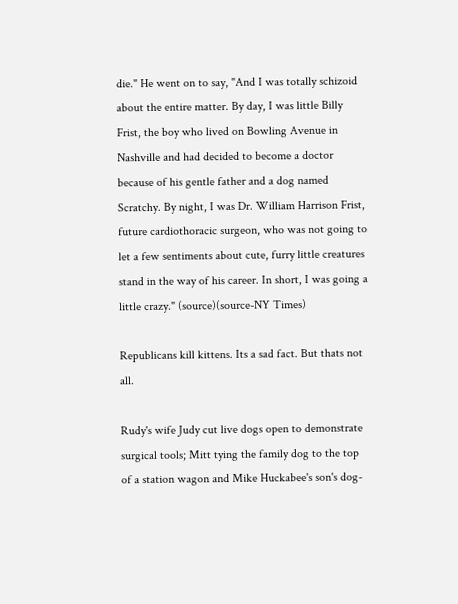die." He went on to say, "And I was totally schizoid about the entire matter. By day, I was little Billy Frist, the boy who lived on Bowling Avenue in Nashville and had decided to become a doctor because of his gentle father and a dog named Scratchy. By night, I was Dr. William Harrison Frist, future cardiothoracic surgeon, who was not going to let a few sentiments about cute, furry little creatures stand in the way of his career. In short, I was going a little crazy." (source)(source-NY Times)

Republicans kill kittens. Its a sad fact. But thats not all.

Rudy's wife Judy cut live dogs open to demonstrate surgical tools; Mitt tying the family dog to the top of a station wagon and Mike Huckabee's son's dog-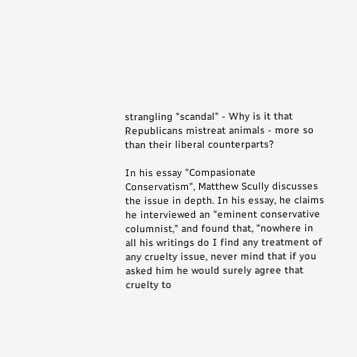strangling "scandal" - Why is it that Republicans mistreat animals - more so than their liberal counterparts?

In his essay "Compasionate Conservatism", Matthew Scully discusses the issue in depth. In his essay, he claims he interviewed an "eminent conservative columnist," and found that, "nowhere in all his writings do I find any treatment of any cruelty issue, never mind that if you asked him he would surely agree that cruelty to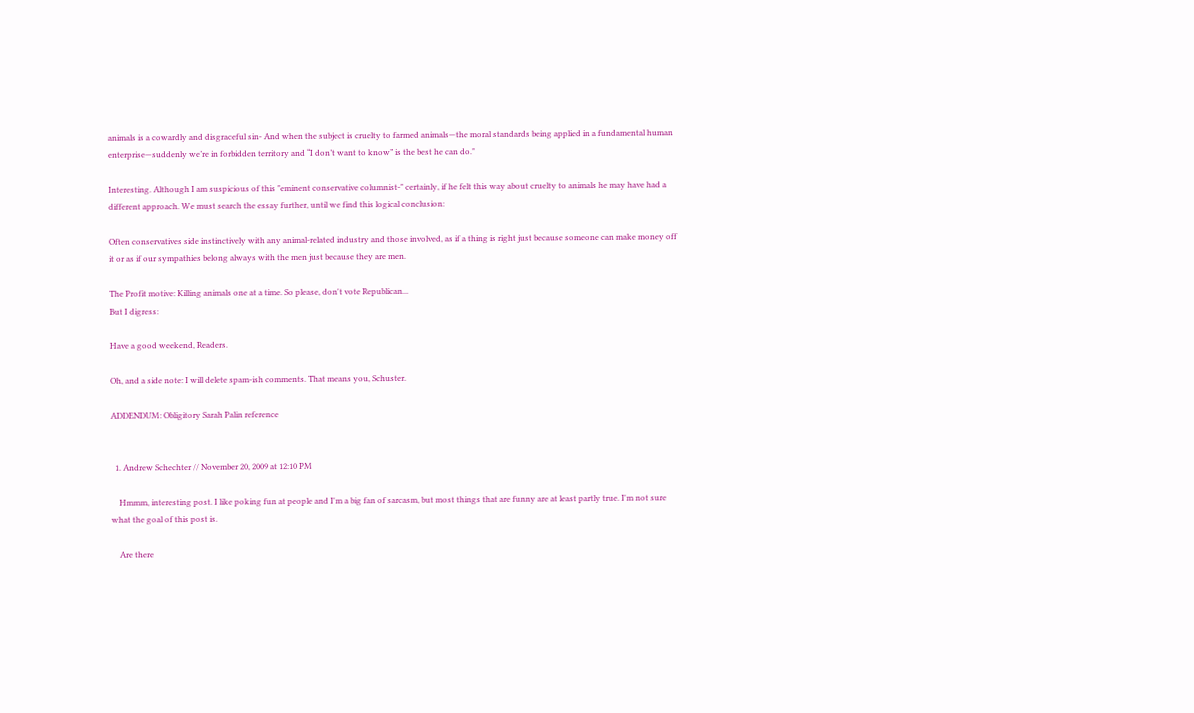animals is a cowardly and disgraceful sin- And when the subject is cruelty to farmed animals—the moral standards being applied in a fundamental human enterprise—suddenly we’re in forbidden territory and “I don’t want to know” is the best he can do."

Interesting. Although I am suspicious of this "eminent conservative columnist-" certainly, if he felt this way about cruelty to animals he may have had a different approach. We must search the essay further, until we find this logical conclusion:

Often conservatives side instinctively with any animal-related industry and those involved, as if a thing is right just because someone can make money off it or as if our sympathies belong always with the men just because they are men.

The Profit motive: Killing animals one at a time. So please, don't vote Republican...
But I digress:

Have a good weekend, Readers.

Oh, and a side note: I will delete spam-ish comments. That means you, Schuster.

ADDENDUM: Obligitory Sarah Palin reference


  1. Andrew Schechter // November 20, 2009 at 12:10 PM

    Hmmm, interesting post. I like poking fun at people and I'm a big fan of sarcasm, but most things that are funny are at least partly true. I'm not sure what the goal of this post is.

    Are there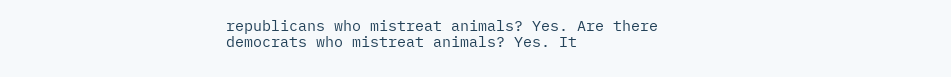republicans who mistreat animals? Yes. Are there democrats who mistreat animals? Yes. It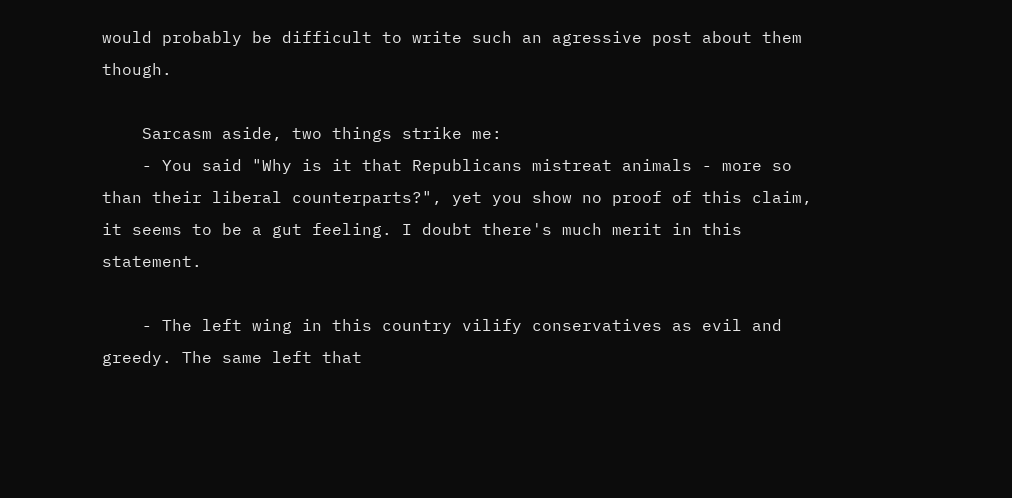would probably be difficult to write such an agressive post about them though.

    Sarcasm aside, two things strike me:
    - You said "Why is it that Republicans mistreat animals - more so than their liberal counterparts?", yet you show no proof of this claim, it seems to be a gut feeling. I doubt there's much merit in this statement.

    - The left wing in this country vilify conservatives as evil and greedy. The same left that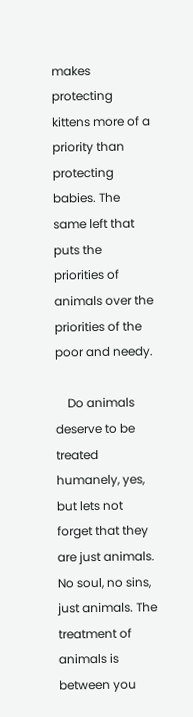makes protecting kittens more of a priority than protecting babies. The same left that puts the priorities of animals over the priorities of the poor and needy.

    Do animals deserve to be treated humanely, yes, but lets not forget that they are just animals. No soul, no sins, just animals. The treatment of animals is between you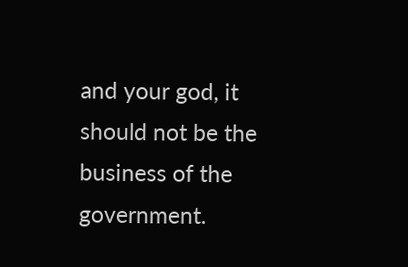and your god, it should not be the business of the government.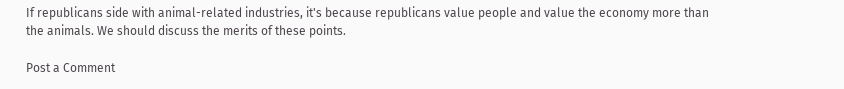If republicans side with animal-related industries, it's because republicans value people and value the economy more than the animals. We should discuss the merits of these points.

Post a Comment